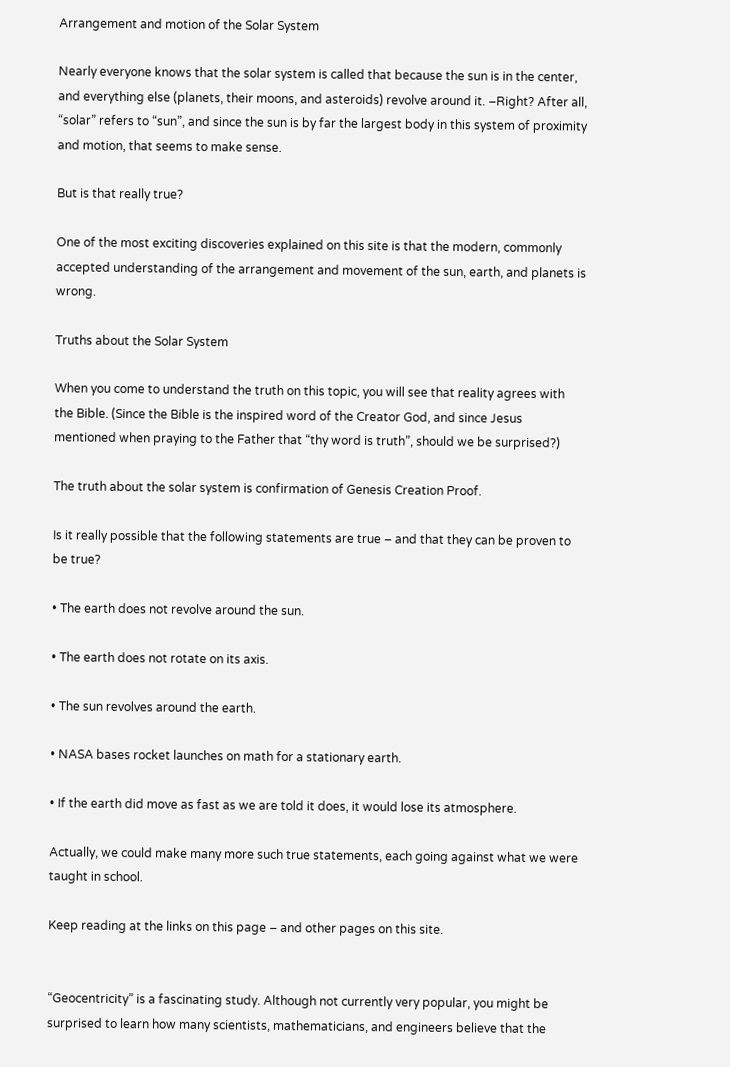Arrangement and motion of the Solar System

Nearly everyone knows that the solar system is called that because the sun is in the center, and everything else (planets, their moons, and asteroids) revolve around it. –Right? After all, “solar” refers to “sun”, and since the sun is by far the largest body in this system of proximity and motion, that seems to make sense.

But is that really true?

One of the most exciting discoveries explained on this site is that the modern, commonly accepted understanding of the arrangement and movement of the sun, earth, and planets is wrong.

Truths about the Solar System

When you come to understand the truth on this topic, you will see that reality agrees with the Bible. (Since the Bible is the inspired word of the Creator God, and since Jesus mentioned when praying to the Father that “thy word is truth”, should we be surprised?)

The truth about the solar system is confirmation of Genesis Creation Proof.

Is it really possible that the following statements are true – and that they can be proven to be true?

• The earth does not revolve around the sun.

• The earth does not rotate on its axis.

• The sun revolves around the earth.

• NASA bases rocket launches on math for a stationary earth.

• If the earth did move as fast as we are told it does, it would lose its atmosphere.

Actually, we could make many more such true statements, each going against what we were taught in school.

Keep reading at the links on this page – and other pages on this site.


“Geocentricity” is a fascinating study. Although not currently very popular, you might be surprised to learn how many scientists, mathematicians, and engineers believe that the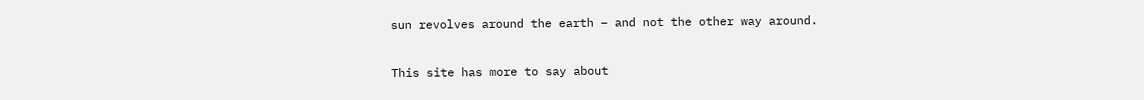sun revolves around the earth – and not the other way around.

This site has more to say about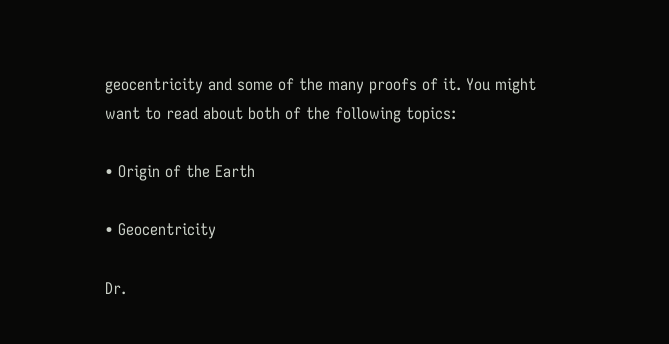geocentricity and some of the many proofs of it. You might want to read about both of the following topics:

• Origin of the Earth

• Geocentricity

Dr.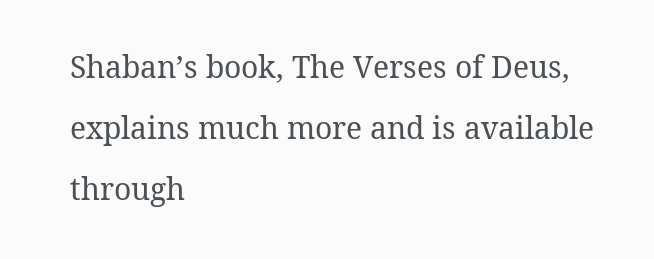Shaban’s book, The Verses of Deus, explains much more and is available through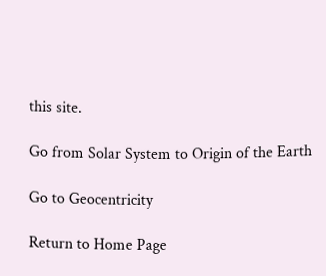this site.

Go from Solar System to Origin of the Earth

Go to Geocentricity

Return to Home Page